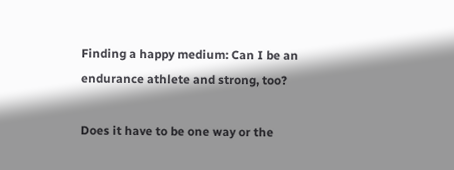Finding a happy medium: Can I be an endurance athlete and strong, too?

Does it have to be one way or the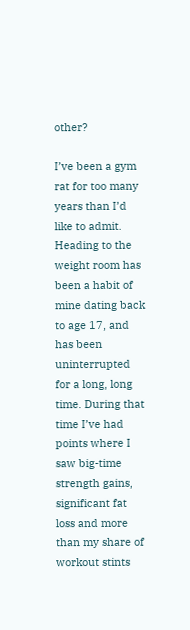other?

I’ve been a gym rat for too many years than I’d like to admit. Heading to the weight room has been a habit of mine dating back to age 17, and has been uninterrupted for a long, long time. During that time I’ve had points where I saw big-time strength gains, significant fat loss and more than my share of workout stints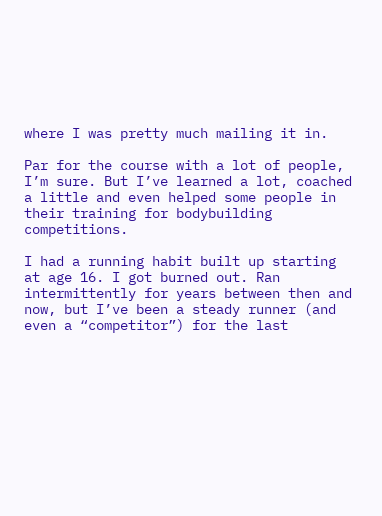where I was pretty much mailing it in.

Par for the course with a lot of people, I’m sure. But I’ve learned a lot, coached a little and even helped some people in their training for bodybuilding competitions.

I had a running habit built up starting at age 16. I got burned out. Ran intermittently for years between then and now, but I’ve been a steady runner (and even a “competitor”) for the last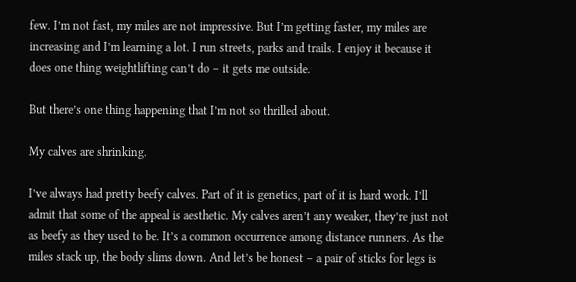few. I’m not fast, my miles are not impressive. But I’m getting faster, my miles are increasing and I’m learning a lot. I run streets, parks and trails. I enjoy it because it does one thing weightlifting can’t do – it gets me outside.

But there’s one thing happening that I’m not so thrilled about.

My calves are shrinking.

I’ve always had pretty beefy calves. Part of it is genetics, part of it is hard work. I’ll admit that some of the appeal is aesthetic. My calves aren’t any weaker, they’re just not as beefy as they used to be. It’s a common occurrence among distance runners. As the miles stack up, the body slims down. And let’s be honest – a pair of sticks for legs is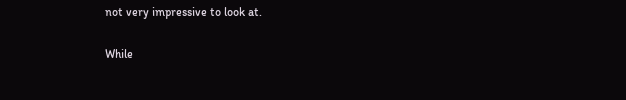not very impressive to look at.

While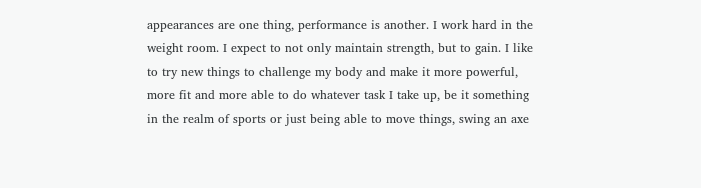appearances are one thing, performance is another. I work hard in the weight room. I expect to not only maintain strength, but to gain. I like to try new things to challenge my body and make it more powerful, more fit and more able to do whatever task I take up, be it something in the realm of sports or just being able to move things, swing an axe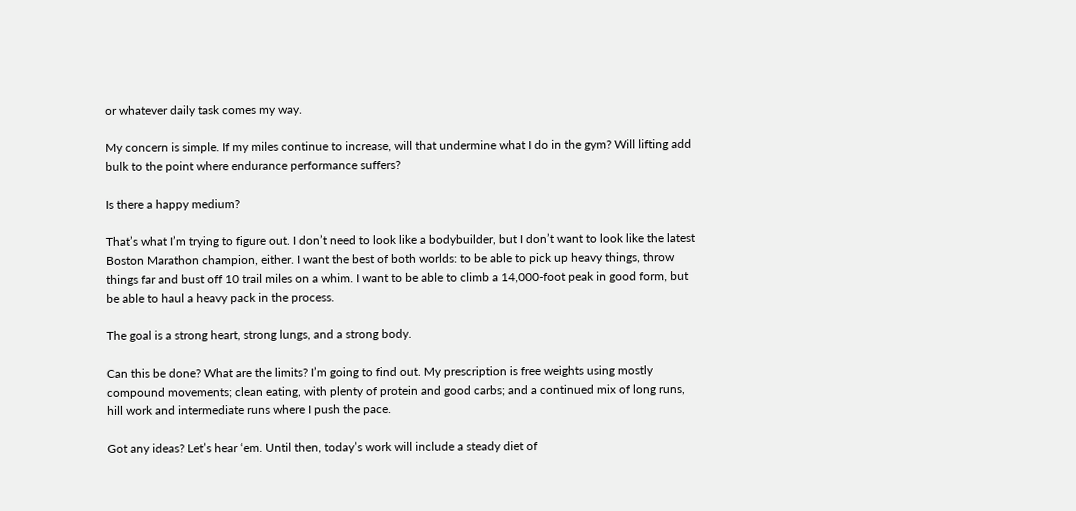or whatever daily task comes my way.

My concern is simple. If my miles continue to increase, will that undermine what I do in the gym? Will lifting add bulk to the point where endurance performance suffers?

Is there a happy medium?

That’s what I’m trying to figure out. I don’t need to look like a bodybuilder, but I don’t want to look like the latest Boston Marathon champion, either. I want the best of both worlds: to be able to pick up heavy things, throw things far and bust off 10 trail miles on a whim. I want to be able to climb a 14,000-foot peak in good form, but be able to haul a heavy pack in the process.

The goal is a strong heart, strong lungs, and a strong body.

Can this be done? What are the limits? I’m going to find out. My prescription is free weights using mostly compound movements; clean eating, with plenty of protein and good carbs; and a continued mix of long runs, hill work and intermediate runs where I push the pace.

Got any ideas? Let’s hear ‘em. Until then, today’s work will include a steady diet of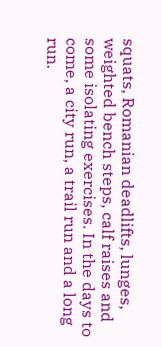squats, Romanian deadlifts, lunges, weighted bench steps, calf raises and some isolating exercises. In the days to come, a city run, a trail run and a long run.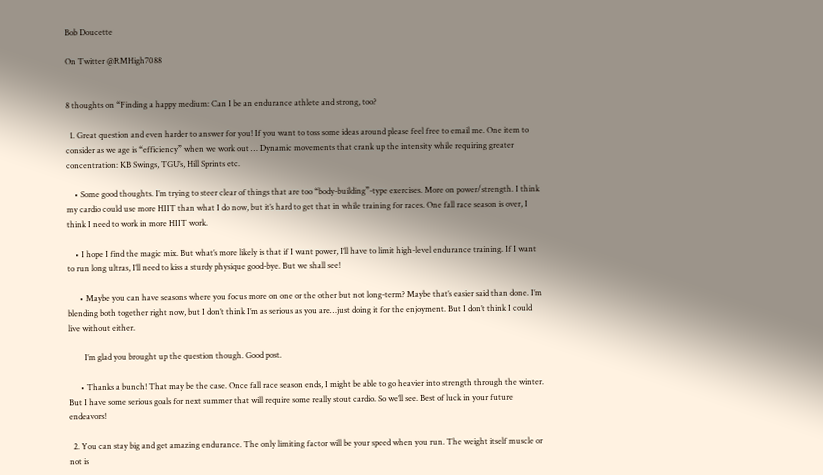Bob Doucette

On Twitter @RMHigh7088


8 thoughts on “Finding a happy medium: Can I be an endurance athlete and strong, too?

  1. Great question and even harder to answer for you! If you want to toss some ideas around please feel free to email me. One item to consider as we age is “efficiency” when we work out … Dynamic movements that crank up the intensity while requiring greater concentration: KB Swings, TGU’s, Hill Sprints etc.

    • Some good thoughts. I’m trying to steer clear of things that are too “body-building”-type exercises. More on power/strength. I think my cardio could use more HIIT than what I do now, but it’s hard to get that in while training for races. One fall race season is over, I think I need to work in more HIIT work.

    • I hope I find the magic mix. But what’s more likely is that if I want power, I’ll have to limit high-level endurance training. If I want to run long ultras, I’ll need to kiss a sturdy physique good-bye. But we shall see!

      • Maybe you can have seasons where you focus more on one or the other but not long-term? Maybe that’s easier said than done. I’m blending both together right now, but I don’t think I’m as serious as you are…just doing it for the enjoyment. But I don’t think I could live without either.

        I’m glad you brought up the question though. Good post.

      • Thanks a bunch! That may be the case. Once fall race season ends, I might be able to go heavier into strength through the winter. But I have some serious goals for next summer that will require some really stout cardio. So we’ll see. Best of luck in your future endeavors!

  2. You can stay big and get amazing endurance. The only limiting factor will be your speed when you run. The weight itself muscle or not is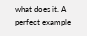what does it. A perfect example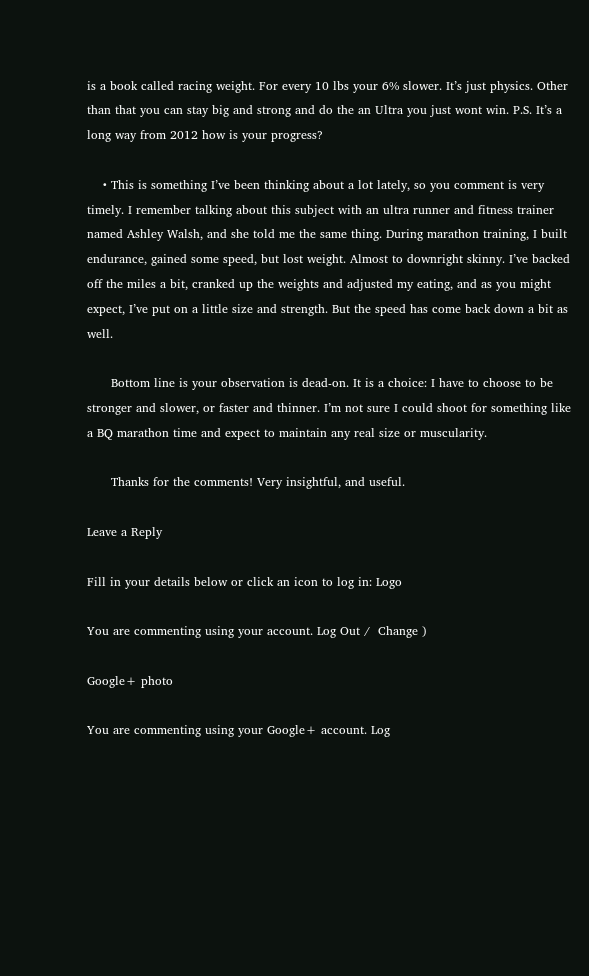is a book called racing weight. For every 10 lbs your 6% slower. It’s just physics. Other than that you can stay big and strong and do the an Ultra you just wont win. P.S. It’s a long way from 2012 how is your progress?

    • This is something I’ve been thinking about a lot lately, so you comment is very timely. I remember talking about this subject with an ultra runner and fitness trainer named Ashley Walsh, and she told me the same thing. During marathon training, I built endurance, gained some speed, but lost weight. Almost to downright skinny. I’ve backed off the miles a bit, cranked up the weights and adjusted my eating, and as you might expect, I’ve put on a little size and strength. But the speed has come back down a bit as well.

      Bottom line is your observation is dead-on. It is a choice: I have to choose to be stronger and slower, or faster and thinner. I’m not sure I could shoot for something like a BQ marathon time and expect to maintain any real size or muscularity.

      Thanks for the comments! Very insightful, and useful.

Leave a Reply

Fill in your details below or click an icon to log in: Logo

You are commenting using your account. Log Out /  Change )

Google+ photo

You are commenting using your Google+ account. Log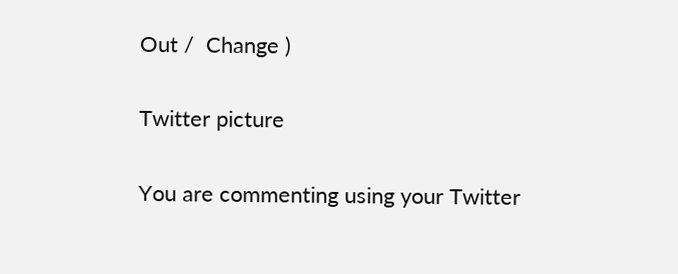Out /  Change )

Twitter picture

You are commenting using your Twitter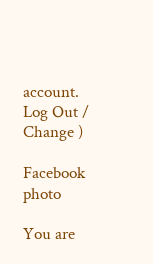account. Log Out /  Change )

Facebook photo

You are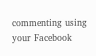commenting using your Facebook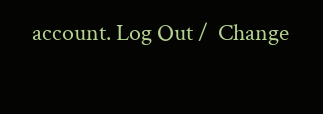account. Log Out /  Change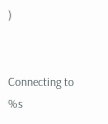)


Connecting to %s